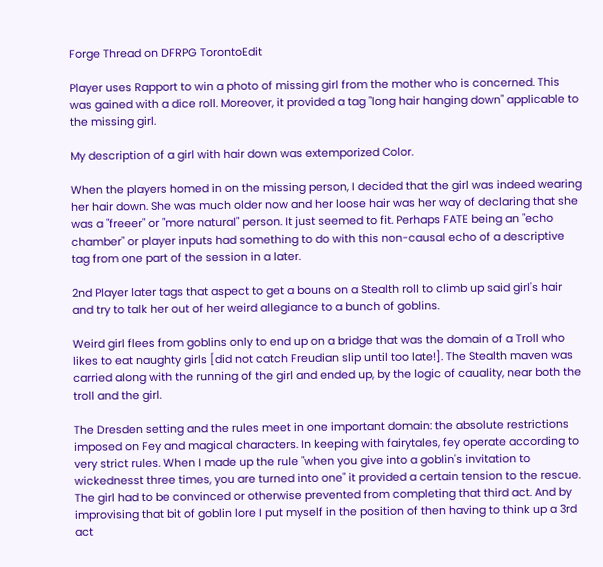Forge Thread on DFRPG TorontoEdit

Player uses Rapport to win a photo of missing girl from the mother who is concerned. This was gained with a dice roll. Moreover, it provided a tag "long hair hanging down" applicable to the missing girl.

My description of a girl with hair down was extemporized Color.

When the players homed in on the missing person, I decided that the girl was indeed wearing her hair down. She was much older now and her loose hair was her way of declaring that she was a "freeer" or "more natural" person. It just seemed to fit. Perhaps FATE being an "echo chamber" or player inputs had something to do with this non-causal echo of a descriptive tag from one part of the session in a later.

2nd Player later tags that aspect to get a bouns on a Stealth roll to climb up said girl's hair and try to talk her out of her weird allegiance to a bunch of goblins.

Weird girl flees from goblins only to end up on a bridge that was the domain of a Troll who likes to eat naughty girls [did not catch Freudian slip until too late!]. The Stealth maven was carried along with the running of the girl and ended up, by the logic of cauality, near both the troll and the girl.

The Dresden setting and the rules meet in one important domain: the absolute restrictions imposed on Fey and magical characters. In keeping with fairytales, fey operate according to very strict rules. When I made up the rule "when you give into a goblin's invitation to wickednesst three times, you are turned into one" it provided a certain tension to the rescue. The girl had to be convinced or otherwise prevented from completing that third act. And by improvising that bit of goblin lore I put myself in the position of then having to think up a 3rd act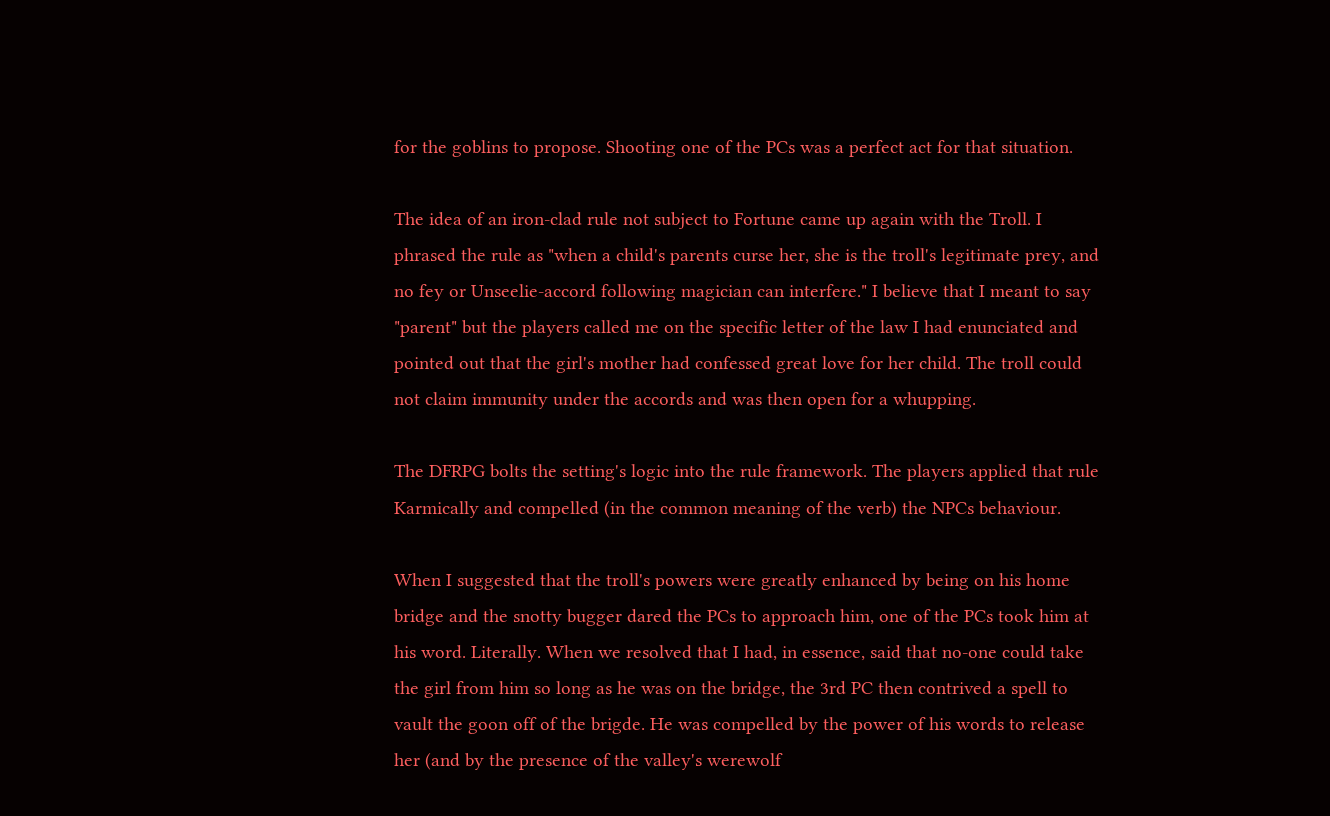for the goblins to propose. Shooting one of the PCs was a perfect act for that situation.

The idea of an iron-clad rule not subject to Fortune came up again with the Troll. I phrased the rule as "when a child's parents curse her, she is the troll's legitimate prey, and no fey or Unseelie-accord following magician can interfere." I believe that I meant to say "parent" but the players called me on the specific letter of the law I had enunciated and pointed out that the girl's mother had confessed great love for her child. The troll could not claim immunity under the accords and was then open for a whupping.

The DFRPG bolts the setting's logic into the rule framework. The players applied that rule Karmically and compelled (in the common meaning of the verb) the NPCs behaviour.

When I suggested that the troll's powers were greatly enhanced by being on his home bridge and the snotty bugger dared the PCs to approach him, one of the PCs took him at his word. Literally. When we resolved that I had, in essence, said that no-one could take the girl from him so long as he was on the bridge, the 3rd PC then contrived a spell to vault the goon off of the brigde. He was compelled by the power of his words to release her (and by the presence of the valley's werewolf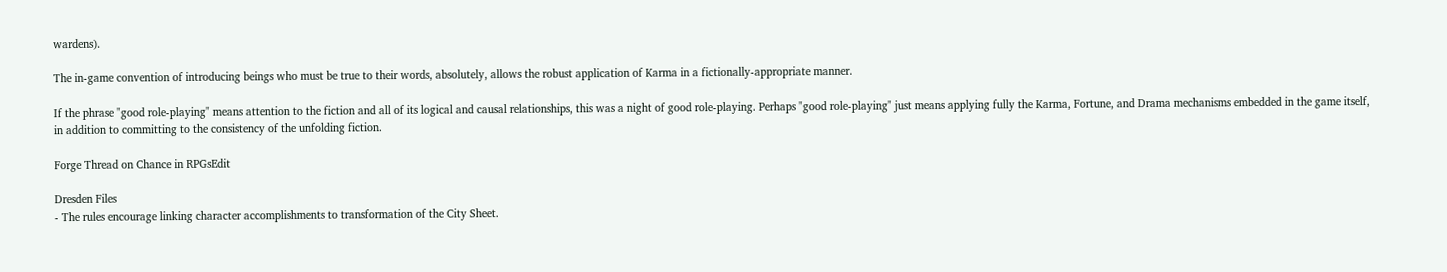wardens).

The in-game convention of introducing beings who must be true to their words, absolutely, allows the robust application of Karma in a fictionally-appropriate manner.

If the phrase "good role-playing" means attention to the fiction and all of its logical and causal relationships, this was a night of good role-playing. Perhaps "good role-playing" just means applying fully the Karma, Fortune, and Drama mechanisms embedded in the game itself, in addition to committing to the consistency of the unfolding fiction.

Forge Thread on Chance in RPGsEdit

Dresden Files
- The rules encourage linking character accomplishments to transformation of the City Sheet.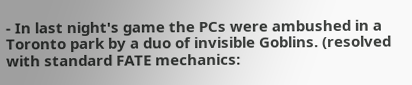- In last night's game the PCs were ambushed in a Toronto park by a duo of invisible Goblins. (resolved with standard FATE mechanics: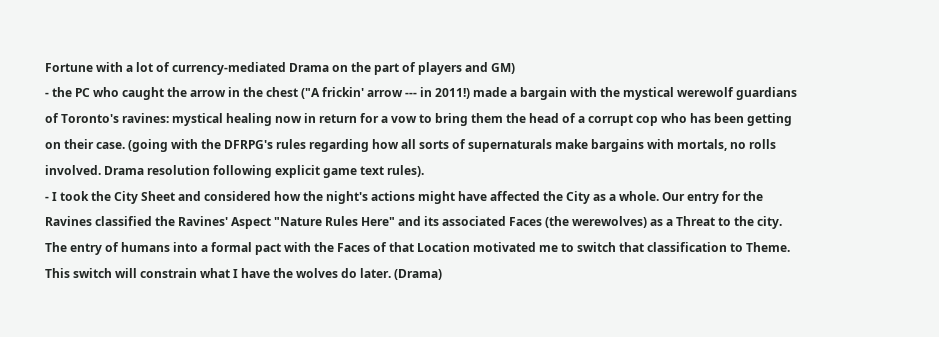Fortune with a lot of currency-mediated Drama on the part of players and GM)
- the PC who caught the arrow in the chest ("A frickin' arrow --- in 2011!) made a bargain with the mystical werewolf guardians of Toronto's ravines: mystical healing now in return for a vow to bring them the head of a corrupt cop who has been getting on their case. (going with the DFRPG's rules regarding how all sorts of supernaturals make bargains with mortals, no rolls involved. Drama resolution following explicit game text rules).
- I took the City Sheet and considered how the night's actions might have affected the City as a whole. Our entry for the Ravines classified the Ravines' Aspect "Nature Rules Here" and its associated Faces (the werewolves) as a Threat to the city. The entry of humans into a formal pact with the Faces of that Location motivated me to switch that classification to Theme. This switch will constrain what I have the wolves do later. (Drama)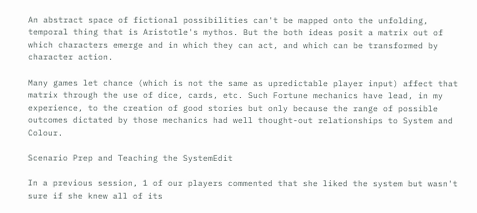An abstract space of fictional possibilities can't be mapped onto the unfolding, temporal thing that is Aristotle's mythos. But the both ideas posit a matrix out of which characters emerge and in which they can act, and which can be transformed by character action.

Many games let chance (which is not the same as upredictable player input) affect that matrix through the use of dice, cards, etc. Such Fortune mechanics have lead, in my experience, to the creation of good stories but only because the range of possible outcomes dictated by those mechanics had well thought-out relationships to System and Colour.

Scenario Prep and Teaching the SystemEdit

In a previous session, 1 of our players commented that she liked the system but wasn't sure if she knew all of its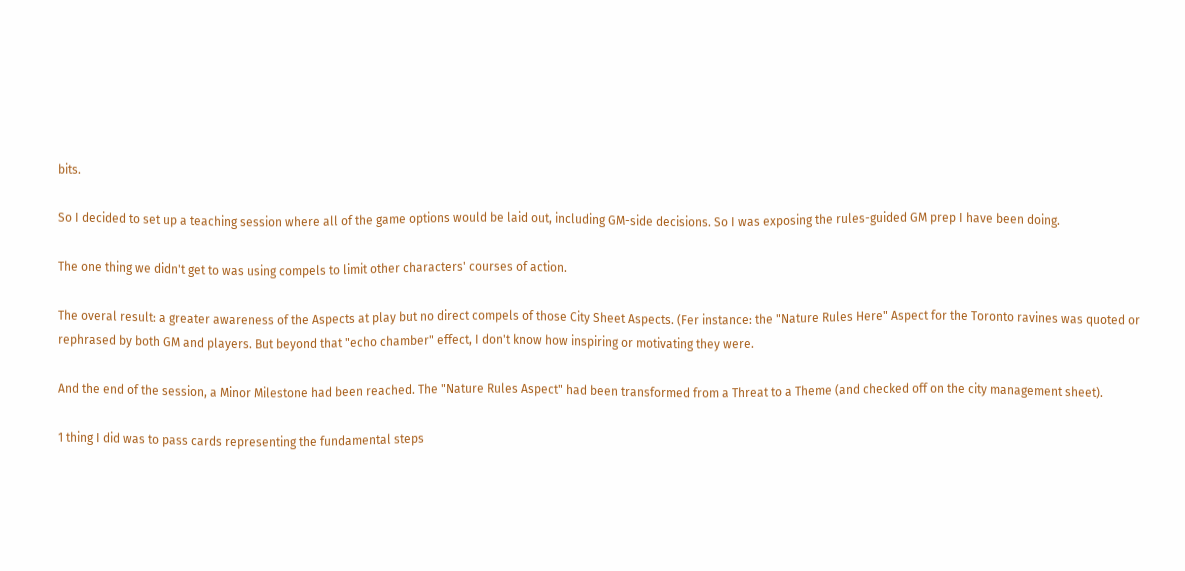bits.

So I decided to set up a teaching session where all of the game options would be laid out, including GM-side decisions. So I was exposing the rules-guided GM prep I have been doing.

The one thing we didn't get to was using compels to limit other characters' courses of action.

The overal result: a greater awareness of the Aspects at play but no direct compels of those City Sheet Aspects. (Fer instance: the "Nature Rules Here" Aspect for the Toronto ravines was quoted or rephrased by both GM and players. But beyond that "echo chamber" effect, I don't know how inspiring or motivating they were.

And the end of the session, a Minor Milestone had been reached. The "Nature Rules Aspect" had been transformed from a Threat to a Theme (and checked off on the city management sheet).

1 thing I did was to pass cards representing the fundamental steps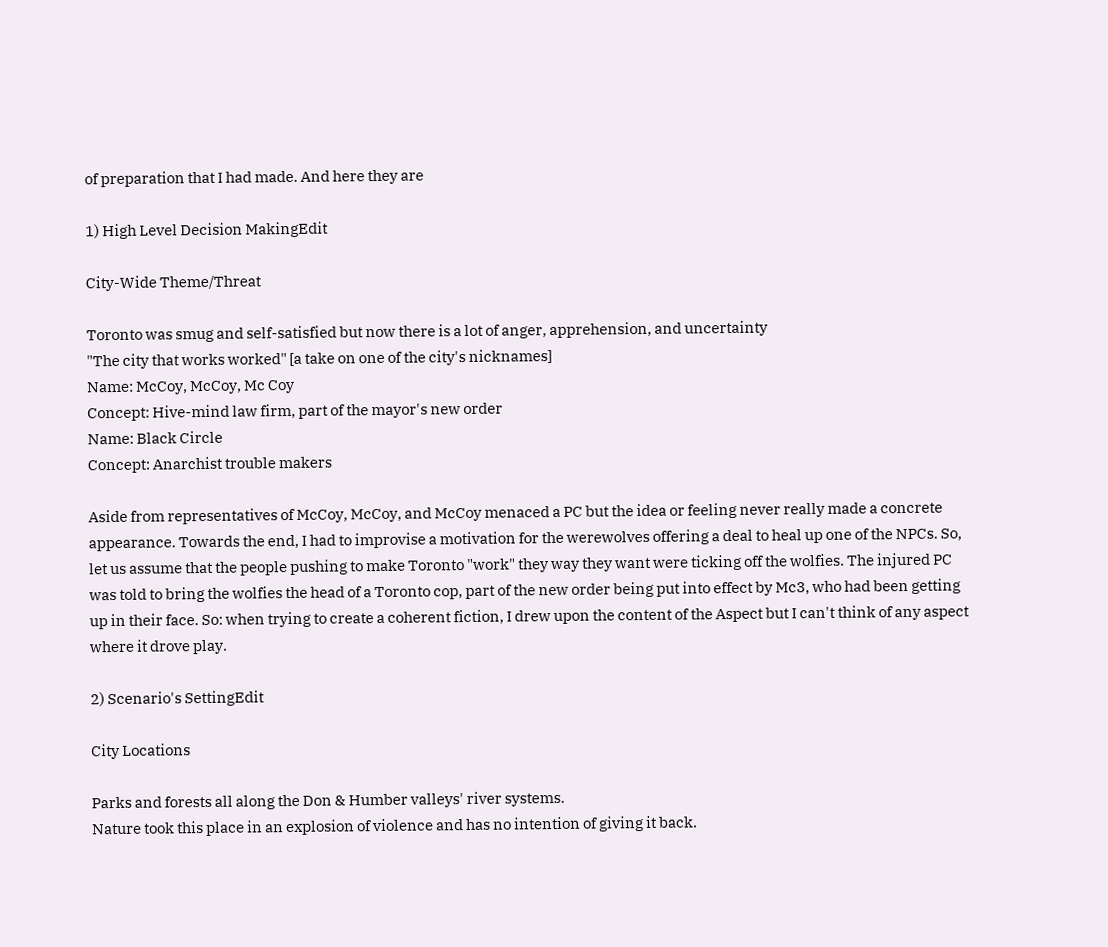of preparation that I had made. And here they are

1) High Level Decision MakingEdit

City-Wide Theme/Threat

Toronto was smug and self-satisfied but now there is a lot of anger, apprehension, and uncertainty
"The city that works worked" [a take on one of the city's nicknames]
Name: McCoy, McCoy, Mc Coy
Concept: Hive-mind law firm, part of the mayor's new order
Name: Black Circle
Concept: Anarchist trouble makers

Aside from representatives of McCoy, McCoy, and McCoy menaced a PC but the idea or feeling never really made a concrete appearance. Towards the end, I had to improvise a motivation for the werewolves offering a deal to heal up one of the NPCs. So, let us assume that the people pushing to make Toronto "work" they way they want were ticking off the wolfies. The injured PC was told to bring the wolfies the head of a Toronto cop, part of the new order being put into effect by Mc3, who had been getting up in their face. So: when trying to create a coherent fiction, I drew upon the content of the Aspect but I can't think of any aspect where it drove play.

2) Scenario's SettingEdit

City Locations

Parks and forests all along the Don & Humber valleys' river systems.
Nature took this place in an explosion of violence and has no intention of giving it back.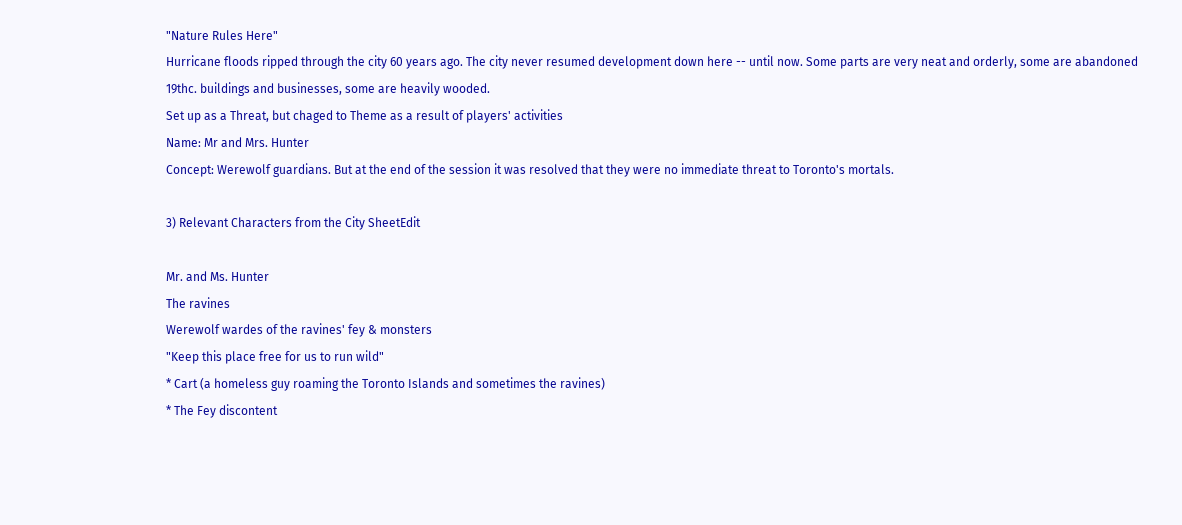"Nature Rules Here"
Hurricane floods ripped through the city 60 years ago. The city never resumed development down here -- until now. Some parts are very neat and orderly, some are abandoned 19thc. buildings and businesses, some are heavily wooded.
Set up as a Threat, but chaged to Theme as a result of players' activities
Name: Mr and Mrs. Hunter
Concept: Werewolf guardians. But at the end of the session it was resolved that they were no immediate threat to Toronto's mortals.

3) Relevant Characters from the City SheetEdit

Mr. and Ms. Hunter
The ravines
Werewolf wardes of the ravines' fey & monsters
"Keep this place free for us to run wild"
* Cart (a homeless guy roaming the Toronto Islands and sometimes the ravines)
* The Fey discontent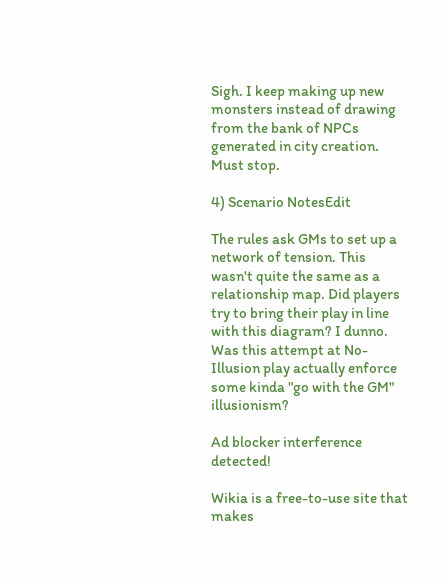Sigh. I keep making up new monsters instead of drawing from the bank of NPCs generated in city creation. Must stop.

4) Scenario NotesEdit

The rules ask GMs to set up a network of tension. This wasn't quite the same as a relationship map. Did players try to bring their play in line with this diagram? I dunno. Was this attempt at No-Illusion play actually enforce some kinda "go with the GM" illusionism?

Ad blocker interference detected!

Wikia is a free-to-use site that makes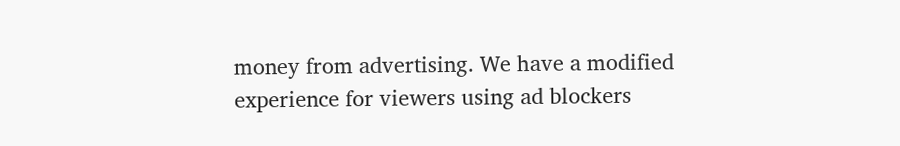money from advertising. We have a modified experience for viewers using ad blockers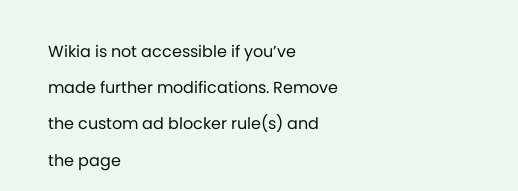Wikia is not accessible if you’ve made further modifications. Remove the custom ad blocker rule(s) and the page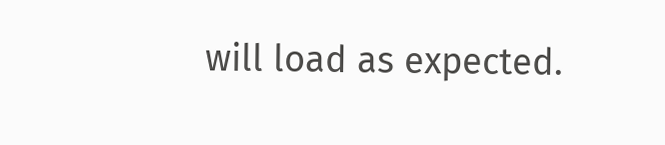will load as expected.